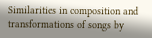Similarities in composition and transformations of songs by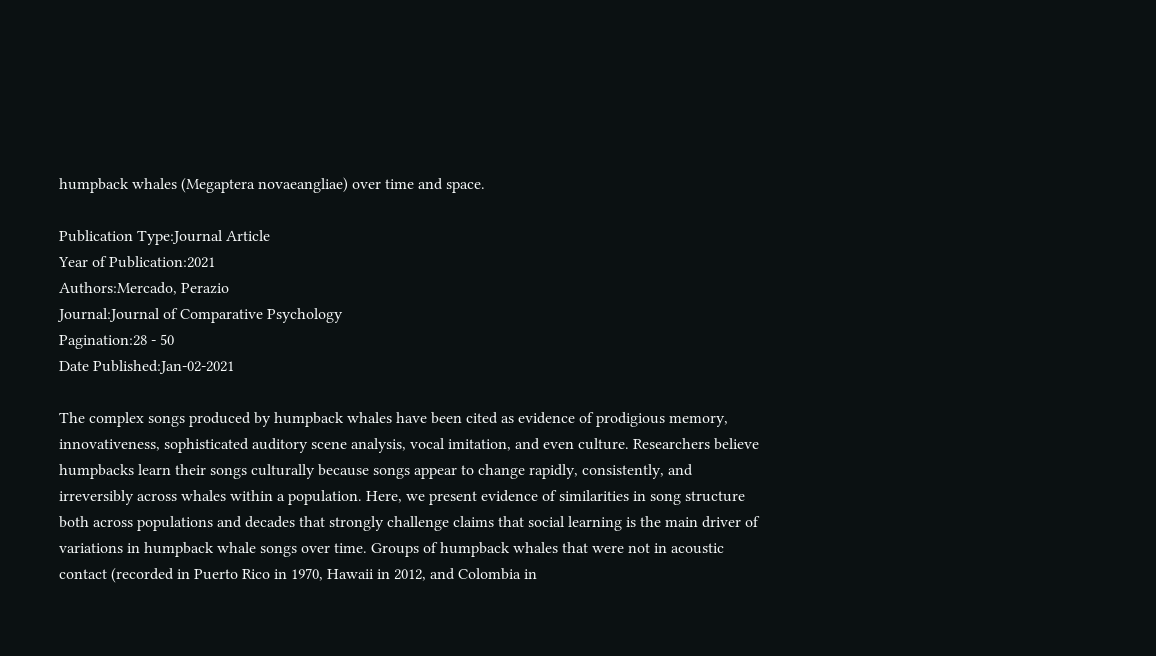humpback whales (Megaptera novaeangliae) over time and space.

Publication Type:Journal Article
Year of Publication:2021
Authors:Mercado, Perazio
Journal:Journal of Comparative Psychology
Pagination:28 - 50
Date Published:Jan-02-2021

The complex songs produced by humpback whales have been cited as evidence of prodigious memory, innovativeness, sophisticated auditory scene analysis, vocal imitation, and even culture. Researchers believe humpbacks learn their songs culturally because songs appear to change rapidly, consistently, and irreversibly across whales within a population. Here, we present evidence of similarities in song structure both across populations and decades that strongly challenge claims that social learning is the main driver of variations in humpback whale songs over time. Groups of humpback whales that were not in acoustic contact (recorded in Puerto Rico in 1970, Hawaii in 2012, and Colombia in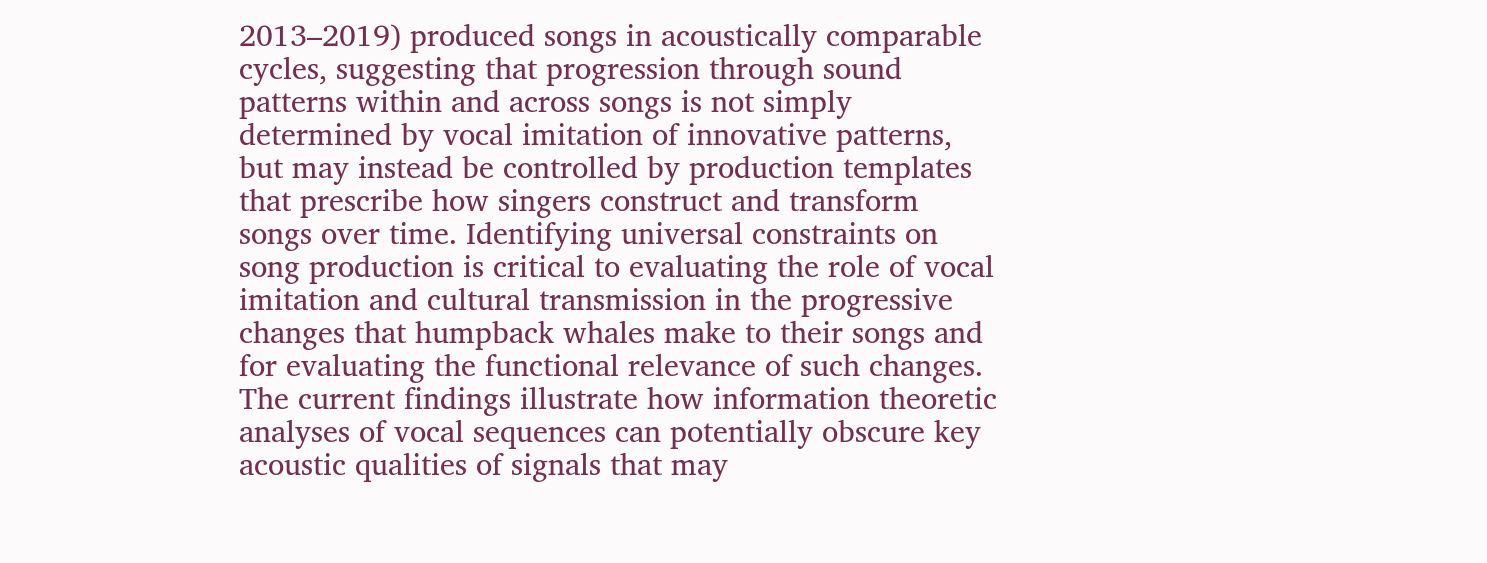2013–2019) produced songs in acoustically comparable cycles, suggesting that progression through sound patterns within and across songs is not simply determined by vocal imitation of innovative patterns, but may instead be controlled by production templates that prescribe how singers construct and transform songs over time. Identifying universal constraints on song production is critical to evaluating the role of vocal imitation and cultural transmission in the progressive changes that humpback whales make to their songs and for evaluating the functional relevance of such changes. The current findings illustrate how information theoretic analyses of vocal sequences can potentially obscure key acoustic qualities of signals that may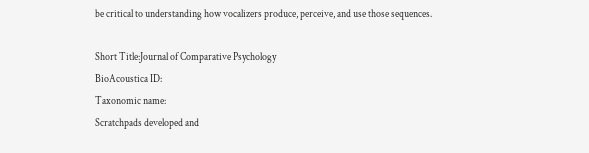be critical to understanding how vocalizers produce, perceive, and use those sequences.

Short Title:Journal of Comparative Psychology
BioAcoustica ID:
Taxonomic name:
Scratchpads developed and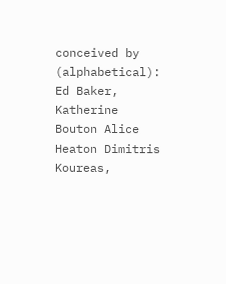conceived by (alphabetical): Ed Baker, Katherine Bouton Alice Heaton Dimitris Koureas,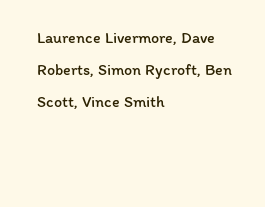Laurence Livermore, Dave Roberts, Simon Rycroft, Ben Scott, Vince Smith